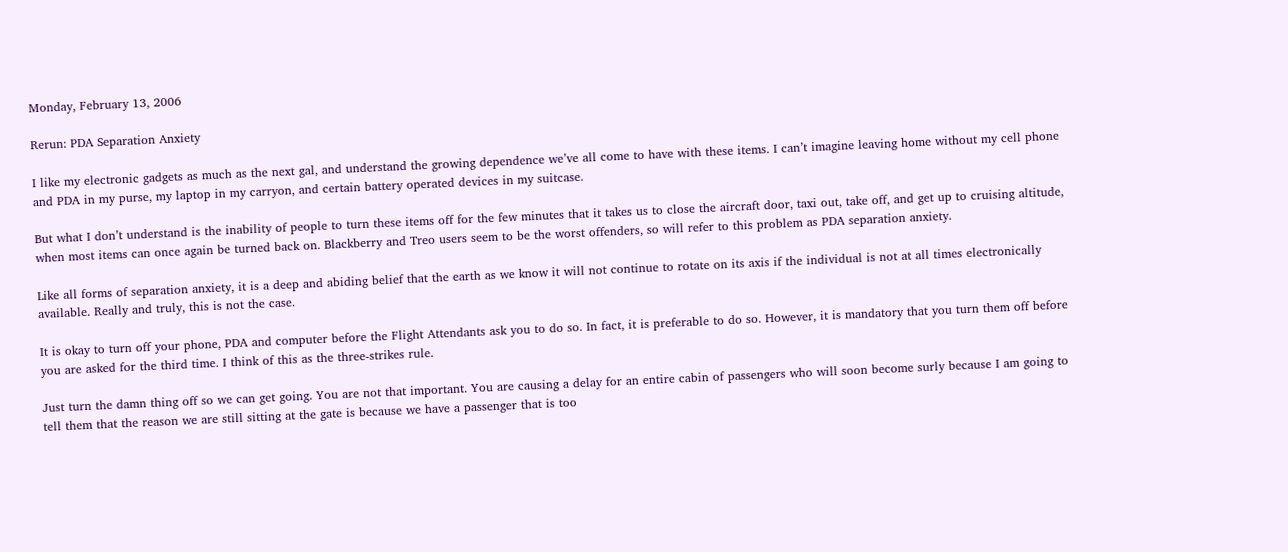Monday, February 13, 2006

Rerun: PDA Separation Anxiety

I like my electronic gadgets as much as the next gal, and understand the growing dependence we’ve all come to have with these items. I can’t imagine leaving home without my cell phone and PDA in my purse, my laptop in my carryon, and certain battery operated devices in my suitcase.

But what I don’t understand is the inability of people to turn these items off for the few minutes that it takes us to close the aircraft door, taxi out, take off, and get up to cruising altitude, when most items can once again be turned back on. Blackberry and Treo users seem to be the worst offenders, so will refer to this problem as PDA separation anxiety.

Like all forms of separation anxiety, it is a deep and abiding belief that the earth as we know it will not continue to rotate on its axis if the individual is not at all times electronically available. Really and truly, this is not the case.

It is okay to turn off your phone, PDA and computer before the Flight Attendants ask you to do so. In fact, it is preferable to do so. However, it is mandatory that you turn them off before you are asked for the third time. I think of this as the three-strikes rule.

Just turn the damn thing off so we can get going. You are not that important. You are causing a delay for an entire cabin of passengers who will soon become surly because I am going to tell them that the reason we are still sitting at the gate is because we have a passenger that is too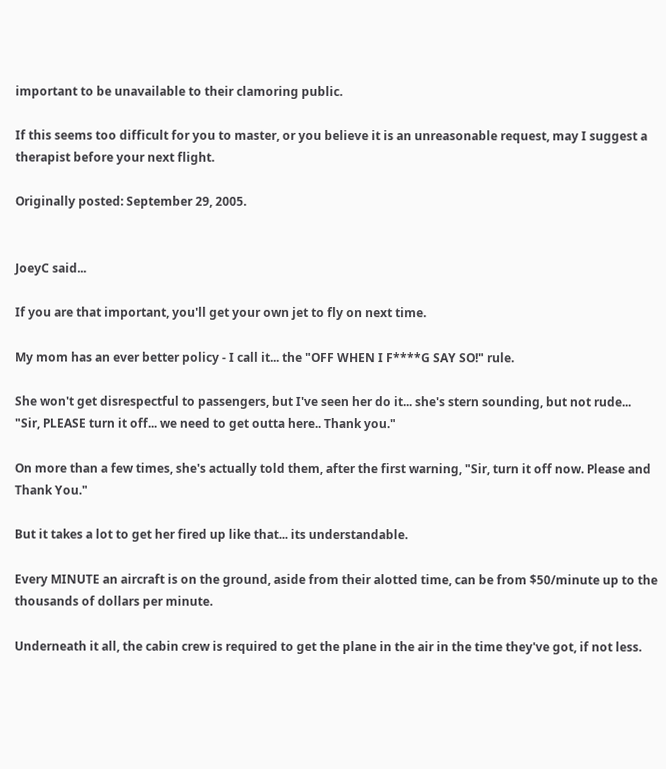important to be unavailable to their clamoring public.

If this seems too difficult for you to master, or you believe it is an unreasonable request, may I suggest a therapist before your next flight.

Originally posted: September 29, 2005.


JoeyC said...

If you are that important, you'll get your own jet to fly on next time.

My mom has an ever better policy - I call it... the "OFF WHEN I F****G SAY SO!" rule.

She won't get disrespectful to passengers, but I've seen her do it... she's stern sounding, but not rude... "Sir, PLEASE turn it off... we need to get outta here.. Thank you."

On more than a few times, she's actually told them, after the first warning, "Sir, turn it off now. Please and Thank You."

But it takes a lot to get her fired up like that... its understandable.

Every MINUTE an aircraft is on the ground, aside from their alotted time, can be from $50/minute up to the thousands of dollars per minute.

Underneath it all, the cabin crew is required to get the plane in the air in the time they've got, if not less.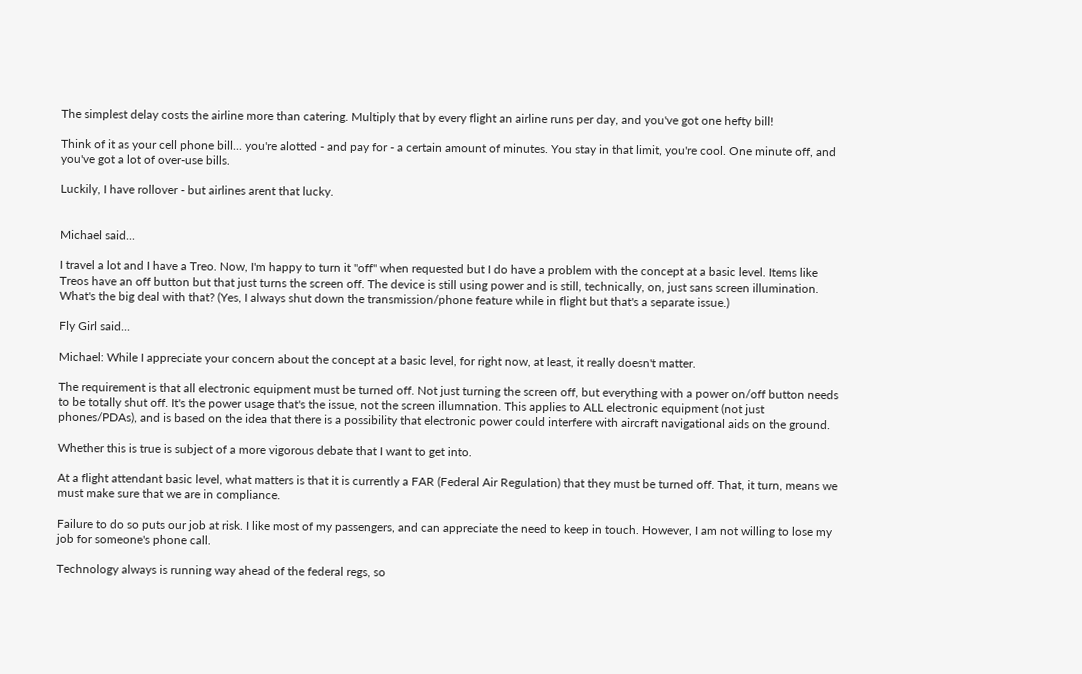The simplest delay costs the airline more than catering. Multiply that by every flight an airline runs per day, and you've got one hefty bill!

Think of it as your cell phone bill... you're alotted - and pay for - a certain amount of minutes. You stay in that limit, you're cool. One minute off, and you've got a lot of over-use bills.

Luckily, I have rollover - but airlines arent that lucky.


Michael said...

I travel a lot and I have a Treo. Now, I'm happy to turn it "off" when requested but I do have a problem with the concept at a basic level. Items like Treos have an off button but that just turns the screen off. The device is still using power and is still, technically, on, just sans screen illumination. What's the big deal with that? (Yes, I always shut down the transmission/phone feature while in flight but that's a separate issue.)

Fly Girl said...

Michael: While I appreciate your concern about the concept at a basic level, for right now, at least, it really doesn't matter.

The requirement is that all electronic equipment must be turned off. Not just turning the screen off, but everything with a power on/off button needs to be totally shut off. It's the power usage that's the issue, not the screen illumnation. This applies to ALL electronic equipment (not just phones/PDAs), and is based on the idea that there is a possibility that electronic power could interfere with aircraft navigational aids on the ground.

Whether this is true is subject of a more vigorous debate that I want to get into.

At a flight attendant basic level, what matters is that it is currently a FAR (Federal Air Regulation) that they must be turned off. That, it turn, means we must make sure that we are in compliance.

Failure to do so puts our job at risk. I like most of my passengers, and can appreciate the need to keep in touch. However, I am not willing to lose my job for someone's phone call.

Technology always is running way ahead of the federal regs, so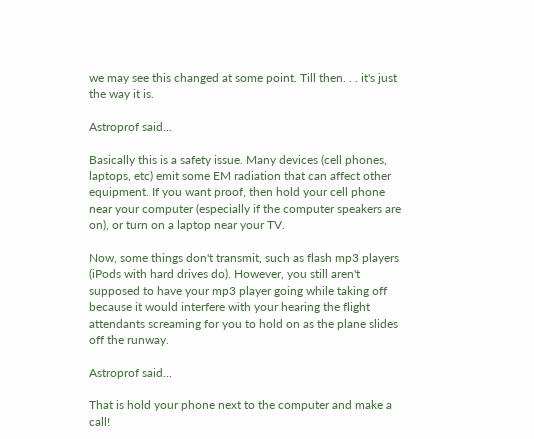we may see this changed at some point. Till then. . . it's just the way it is.

Astroprof said...

Basically this is a safety issue. Many devices (cell phones, laptops, etc) emit some EM radiation that can affect other equipment. If you want proof, then hold your cell phone near your computer (especially if the computer speakers are on), or turn on a laptop near your TV.

Now, some things don't transmit, such as flash mp3 players (iPods with hard drives do). However, you still aren't supposed to have your mp3 player going while taking off because it would interfere with your hearing the flight attendants screaming for you to hold on as the plane slides off the runway.

Astroprof said...

That is hold your phone next to the computer and make a call!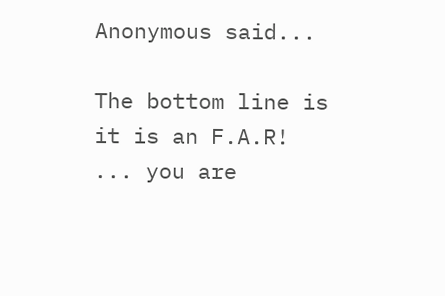Anonymous said...

The bottom line is it is an F.A.R! ... you are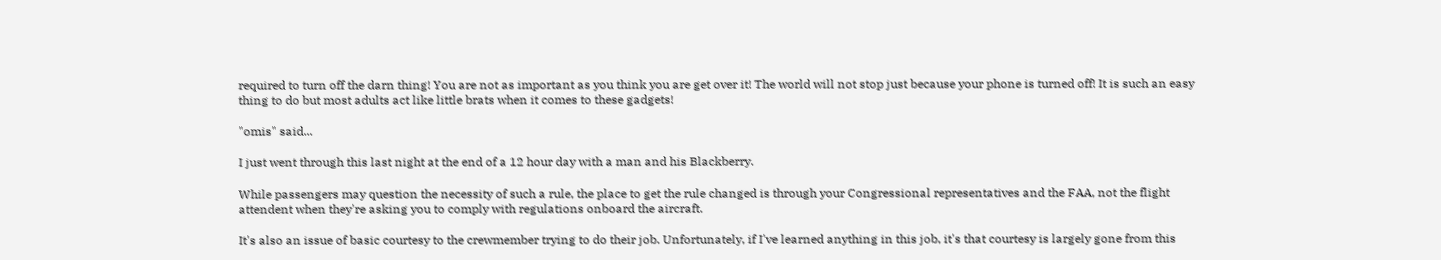required to turn off the darn thing! You are not as important as you think you are get over it! The world will not stop just because your phone is turned off! It is such an easy thing to do but most adults act like little brats when it comes to these gadgets!

"omis" said...

I just went through this last night at the end of a 12 hour day with a man and his Blackberry.

While passengers may question the necessity of such a rule, the place to get the rule changed is through your Congressional representatives and the FAA, not the flight attendent when they're asking you to comply with regulations onboard the aircraft.

It's also an issue of basic courtesy to the crewmember trying to do their job. Unfortunately, if I've learned anything in this job, it's that courtesy is largely gone from this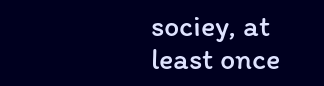sociey, at least once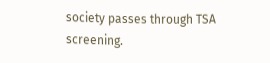society passes through TSA screening.